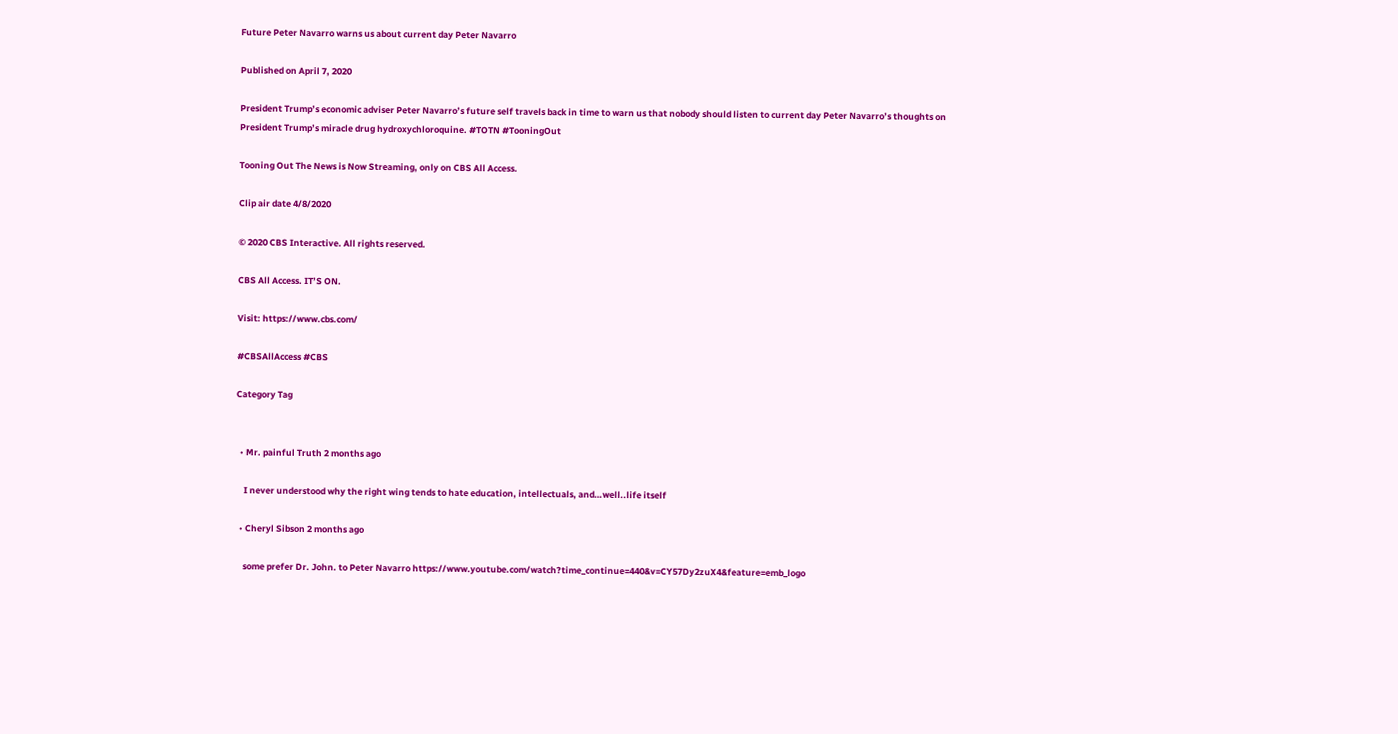Future Peter Navarro warns us about current day Peter Navarro

Published on April 7, 2020

President Trump’s economic adviser Peter Navarro’s future self travels back in time to warn us that nobody should listen to current day Peter Navarro’s thoughts on President Trump’s miracle drug hydroxychloroquine. #TOTN #TooningOut

Tooning Out The News is Now Streaming, only on CBS All Access.

Clip air date 4/8/2020

© 2020 CBS Interactive. All rights reserved.

CBS All Access. IT’S ON.

Visit: https://www.cbs.com/

#CBSAllAccess #CBS

Category Tag


  • Mr. painful Truth 2 months ago

    I never understood why the right wing tends to hate education, intellectuals, and…well..life itself

  • Cheryl Sibson 2 months ago

    some prefer Dr. John. to Peter Navarro https://www.youtube.com/watch?time_continue=440&v=CY57Dy2zuX4&feature=emb_logo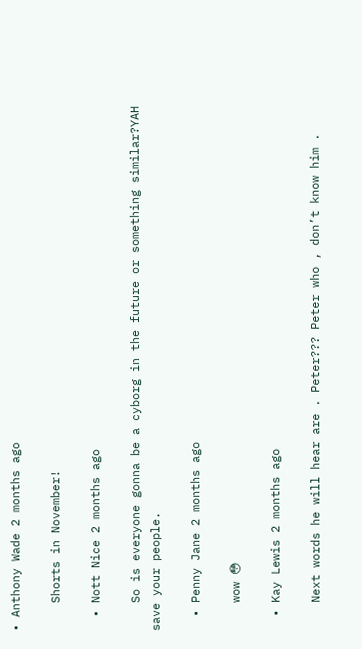• Anthony Wade 2 months ago

    Shorts in November!

  • Nott Nice 2 months ago

    So is everyone gonna be a cyborg in the future or something similar?YAH save your people.

  • Penny Jane 2 months ago

    wow 😳

  • Kay Lewis 2 months ago

    Next words he will hear are . Peter??? Peter who , don’t know him .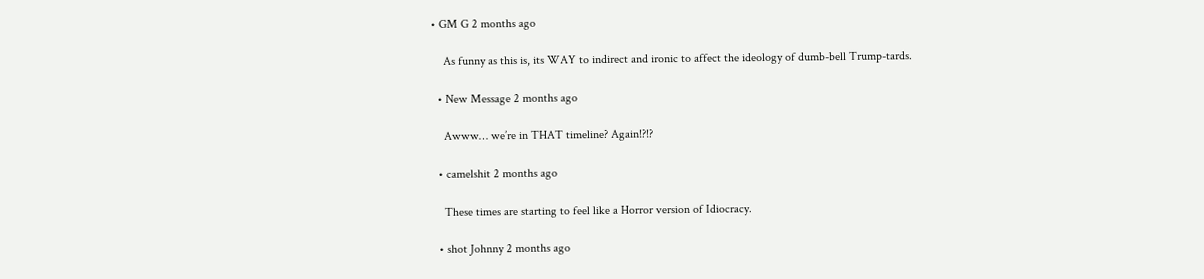• GM G 2 months ago

    As funny as this is, its WAY to indirect and ironic to affect the ideology of dumb-bell Trump-tards.

  • New Message 2 months ago

    Awww… we’re in THAT timeline? Again!?!?

  • camelshit 2 months ago

    These times are starting to feel like a Horror version of Idiocracy.

  • shot Johnny 2 months ago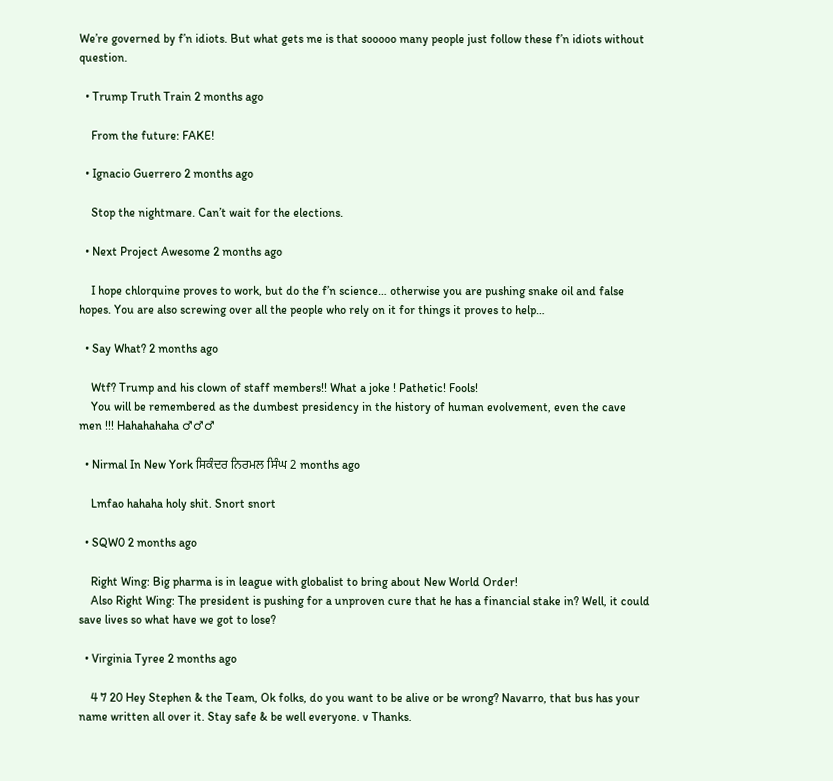We’re governed by f’n idiots. But what gets me is that sooooo many people just follow these f’n idiots without question.

  • Trump Truth Train 2 months ago

    From the future: FAKE!

  • Ignacio Guerrero 2 months ago

    Stop the nightmare. Can’t wait for the elections.

  • Next Project Awesome 2 months ago

    I hope chlorquine proves to work, but do the f’n science… otherwise you are pushing snake oil and false hopes. You are also screwing over all the people who rely on it for things it proves to help…

  • Say What? 2 months ago

    Wtf? Trump and his clown of staff members!! What a joke ! Pathetic! Fools!
    You will be remembered as the dumbest presidency in the history of human evolvement, even the cave men !!! Hahahahaha ♂♂♂

  • Nirmal In New York ਸਿਕੰਦਰ ਨਿਰਮਲ ਸਿੰਘ 2 months ago

    Lmfao hahaha holy shit. Snort snort

  • SQW0 2 months ago

    Right Wing: Big pharma is in league with globalist to bring about New World Order!
    Also Right Wing: The president is pushing for a unproven cure that he has a financial stake in? Well, it could save lives so what have we got to lose?

  • Virginia Tyree 2 months ago

    4 7 20 Hey Stephen & the Team, Ok folks, do you want to be alive or be wrong? Navarro, that bus has your name written all over it. Stay safe & be well everyone. v Thanks.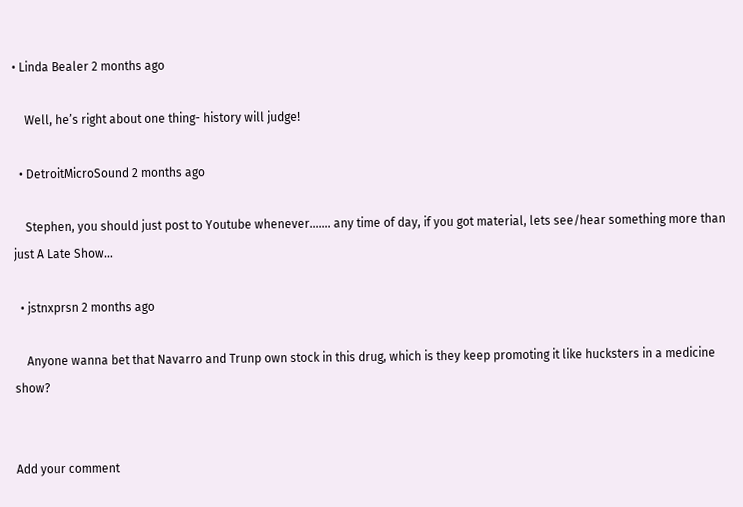• Linda Bealer 2 months ago

    Well, he’s right about one thing- history will judge!

  • DetroitMicroSound 2 months ago

    Stephen, you should just post to Youtube whenever……. any time of day, if you got material, lets see/hear something more than just A Late Show…

  • jstnxprsn 2 months ago

    Anyone wanna bet that Navarro and Trunp own stock in this drug, which is they keep promoting it like hucksters in a medicine show?


Add your comment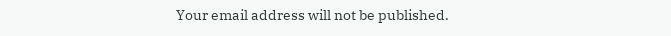Your email address will not be published.